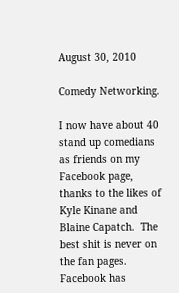August 30, 2010

Comedy Networking.

I now have about 40 stand up comedians as friends on my Facebook page, thanks to the likes of Kyle Kinane and Blaine Capatch.  The best shit is never on the fan pages.  Facebook has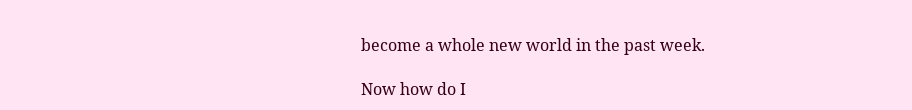become a whole new world in the past week.

Now how do I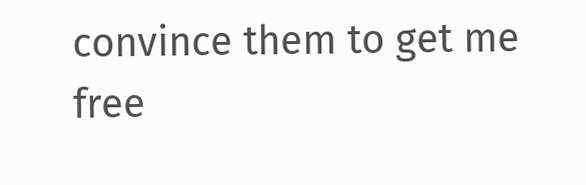convince them to get me free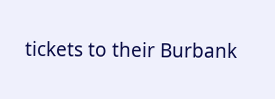tickets to their Burbank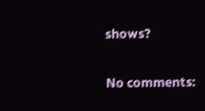shows?

No comments: